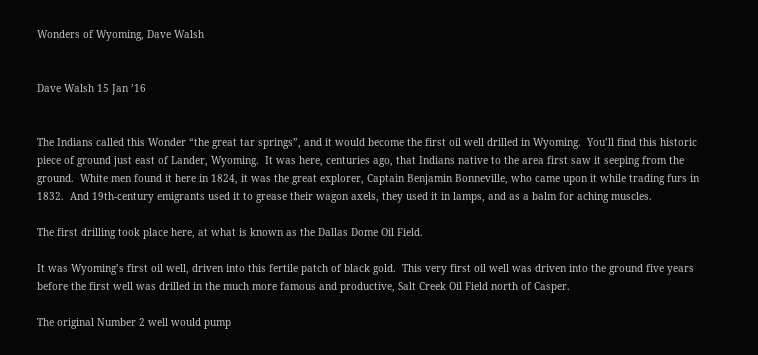Wonders of Wyoming, Dave Walsh


Dave Walsh 15 Jan ’16


The Indians called this Wonder “the great tar springs”, and it would become the first oil well drilled in Wyoming.  You’ll find this historic piece of ground just east of Lander, Wyoming.  It was here, centuries ago, that Indians native to the area first saw it seeping from the ground.  White men found it here in 1824, it was the great explorer, Captain Benjamin Bonneville, who came upon it while trading furs in 1832.  And 19th-century emigrants used it to grease their wagon axels, they used it in lamps, and as a balm for aching muscles.

The first drilling took place here, at what is known as the Dallas Dome Oil Field.

It was Wyoming’s first oil well, driven into this fertile patch of black gold.  This very first oil well was driven into the ground five years before the first well was drilled in the much more famous and productive, Salt Creek Oil Field north of Casper.

The original Number 2 well would pump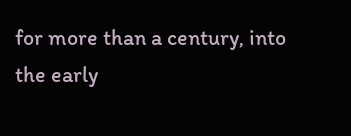for more than a century, into the early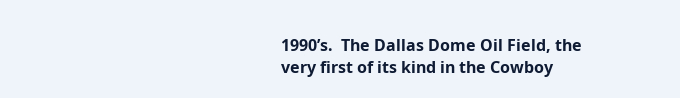1990’s.  The Dallas Dome Oil Field, the very first of its kind in the Cowboy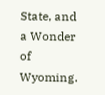State, and a Wonder of Wyoming.